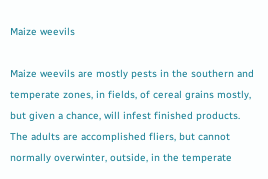Maize weevils

Maize weevils are mostly pests in the southern and temperate zones, in fields, of cereal grains mostly, but given a chance, will infest finished products. The adults are accomplished fliers, but cannot normally overwinter, outside, in the temperate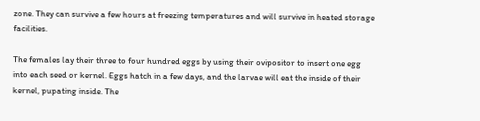zone. They can survive a few hours at freezing temperatures and will survive in heated storage facilities.

The females lay their three to four hundred eggs by using their ovipositor to insert one egg into each seed or kernel. Eggs hatch in a few days, and the larvae will eat the inside of their kernel, pupating inside. The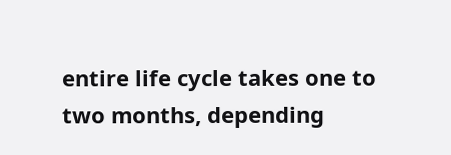entire life cycle takes one to two months, depending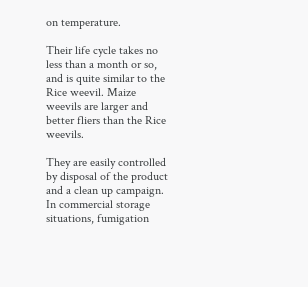on temperature.

Their life cycle takes no less than a month or so, and is quite similar to the Rice weevil. Maize weevils are larger and better fliers than the Rice weevils.

They are easily controlled by disposal of the product and a clean up campaign. In commercial storage situations, fumigation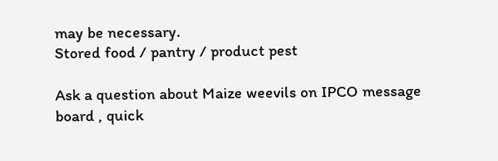may be necessary.
Stored food / pantry / product pest

Ask a question about Maize weevils on IPCO message board , quick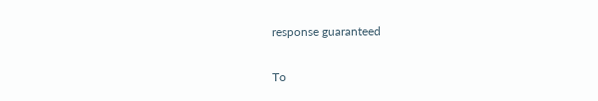response guaranteed

To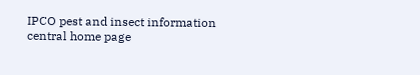IPCO pest and insect information central home page